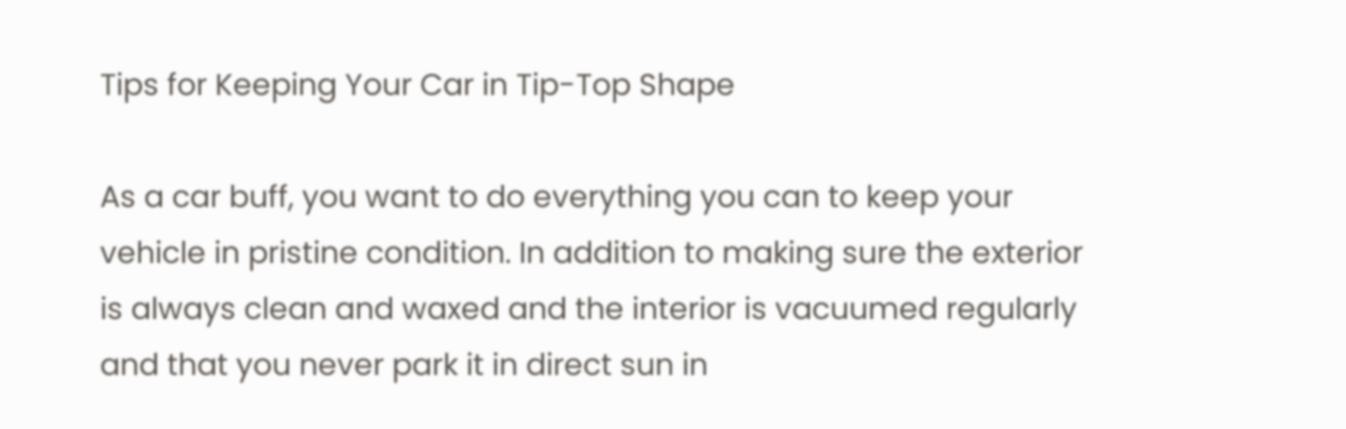Tips for Keeping Your Car in Tip-Top Shape

As a car buff, you want to do everything you can to keep your vehicle in pristine condition. In addition to making sure the exterior is always clean and waxed and the interior is vacuumed regularly and that you never park it in direct sun in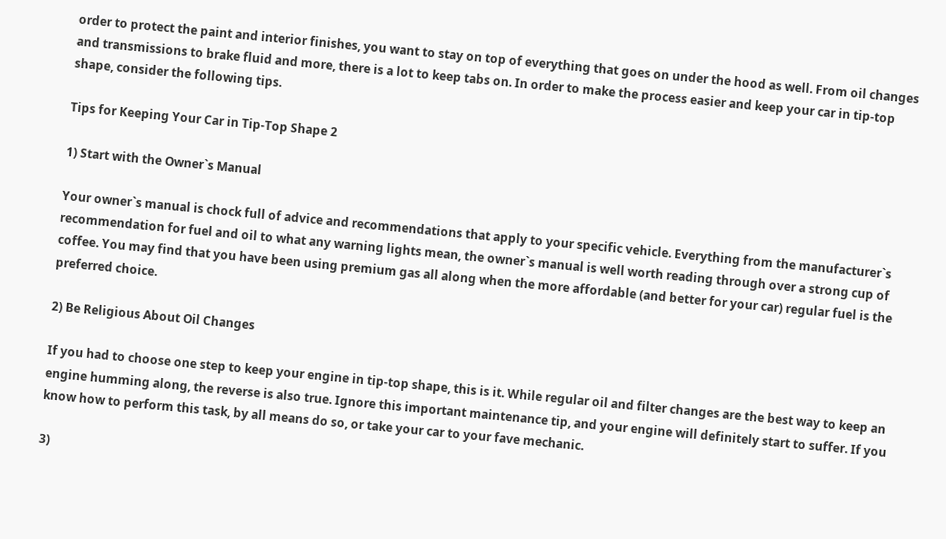order to protect the paint and interior finishes, you want to stay on top of everything that goes on under the hood as well. From oil changes and transmissions to brake fluid and more, there is a lot to keep tabs on. In order to make the process easier and keep your car in tip-top shape, consider the following tips.

Tips for Keeping Your Car in Tip-Top Shape 2

1) Start with the Owner`s Manual

Your owner`s manual is chock full of advice and recommendations that apply to your specific vehicle. Everything from the manufacturer`s recommendation for fuel and oil to what any warning lights mean, the owner`s manual is well worth reading through over a strong cup of coffee. You may find that you have been using premium gas all along when the more affordable (and better for your car) regular fuel is the preferred choice.

2) Be Religious About Oil Changes

If you had to choose one step to keep your engine in tip-top shape, this is it. While regular oil and filter changes are the best way to keep an engine humming along, the reverse is also true. Ignore this important maintenance tip, and your engine will definitely start to suffer. If you know how to perform this task, by all means do so, or take your car to your fave mechanic.

3)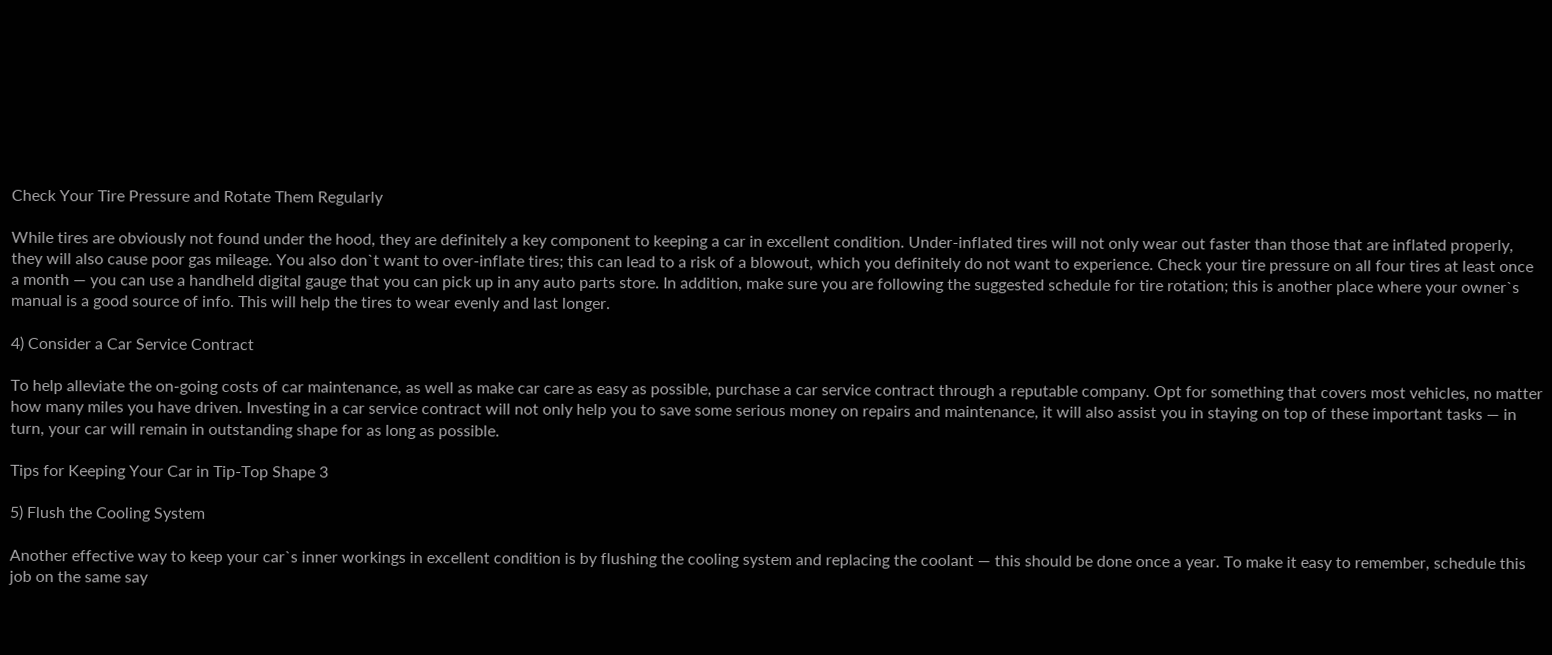Check Your Tire Pressure and Rotate Them Regularly

While tires are obviously not found under the hood, they are definitely a key component to keeping a car in excellent condition. Under-inflated tires will not only wear out faster than those that are inflated properly, they will also cause poor gas mileage. You also don`t want to over-inflate tires; this can lead to a risk of a blowout, which you definitely do not want to experience. Check your tire pressure on all four tires at least once a month — you can use a handheld digital gauge that you can pick up in any auto parts store. In addition, make sure you are following the suggested schedule for tire rotation; this is another place where your owner`s manual is a good source of info. This will help the tires to wear evenly and last longer.

4) Consider a Car Service Contract

To help alleviate the on-going costs of car maintenance, as well as make car care as easy as possible, purchase a car service contract through a reputable company. Opt for something that covers most vehicles, no matter how many miles you have driven. Investing in a car service contract will not only help you to save some serious money on repairs and maintenance, it will also assist you in staying on top of these important tasks — in turn, your car will remain in outstanding shape for as long as possible.

Tips for Keeping Your Car in Tip-Top Shape 3

5) Flush the Cooling System

Another effective way to keep your car`s inner workings in excellent condition is by flushing the cooling system and replacing the coolant — this should be done once a year. To make it easy to remember, schedule this job on the same say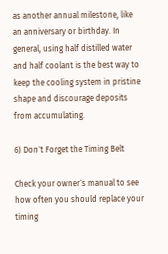as another annual milestone, like an anniversary or birthday. In general, using half distilled water and half coolant is the best way to keep the cooling system in pristine shape and discourage deposits from accumulating.

6) Don`t Forget the Timing Belt

Check your owner`s manual to see how often you should replace your timing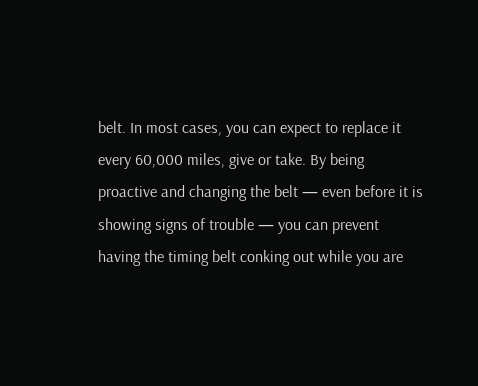belt. In most cases, you can expect to replace it every 60,000 miles, give or take. By being proactive and changing the belt — even before it is showing signs of trouble — you can prevent having the timing belt conking out while you are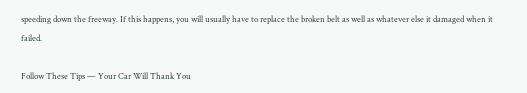speeding down the freeway. If this happens, you will usually have to replace the broken belt as well as whatever else it damaged when it failed.

Follow These Tips — Your Car Will Thank You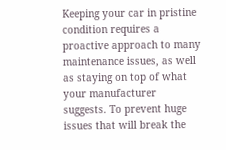Keeping your car in pristine condition requires a proactive approach to many maintenance issues, as well as staying on top of what your manufacturer suggests. To prevent huge issues that will break the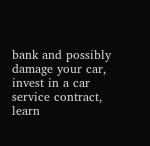bank and possibly damage your car, invest in a car service contract, learn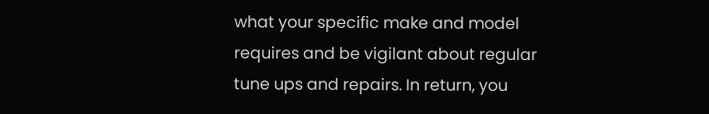what your specific make and model requires and be vigilant about regular tune ups and repairs. In return, you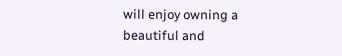will enjoy owning a beautiful and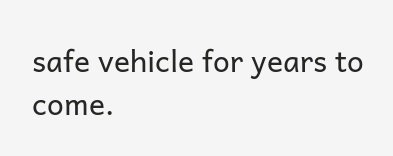safe vehicle for years to come.